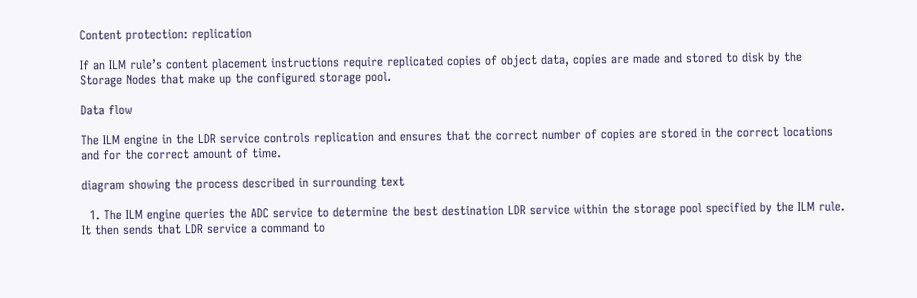Content protection: replication

If an ILM rule’s content placement instructions require replicated copies of object data, copies are made and stored to disk by the Storage Nodes that make up the configured storage pool.

Data flow

The ILM engine in the LDR service controls replication and ensures that the correct number of copies are stored in the correct locations and for the correct amount of time.

diagram showing the process described in surrounding text

  1. The ILM engine queries the ADC service to determine the best destination LDR service within the storage pool specified by the ILM rule. It then sends that LDR service a command to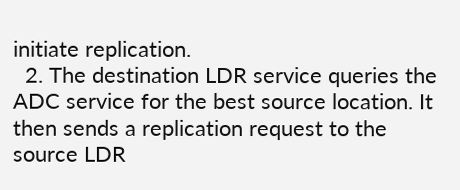initiate replication.
  2. The destination LDR service queries the ADC service for the best source location. It then sends a replication request to the source LDR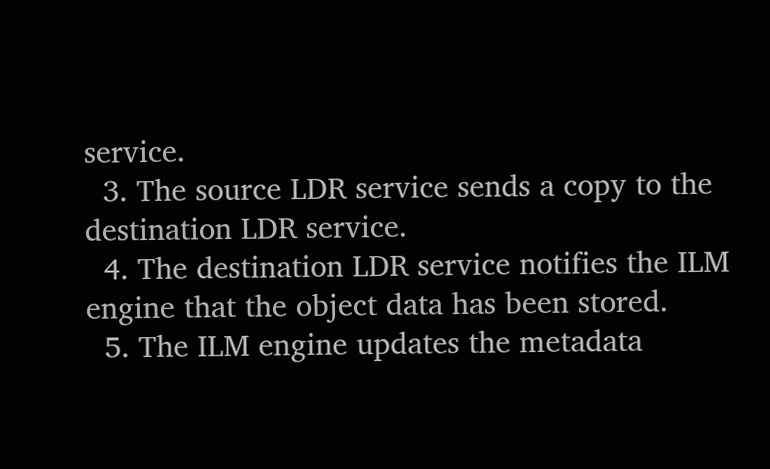service.
  3. The source LDR service sends a copy to the destination LDR service.
  4. The destination LDR service notifies the ILM engine that the object data has been stored.
  5. The ILM engine updates the metadata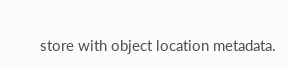store with object location metadata.